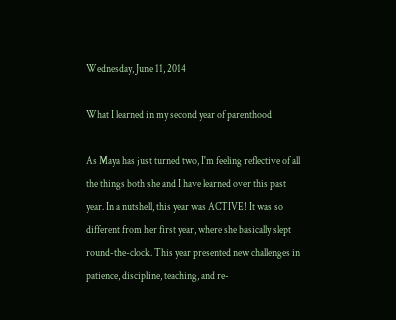Wednesday, June 11, 2014

What I learned in my second year of parenthood

As Maya has just turned two, I'm feeling reflective of all the things both she and I have learned over this past year. In a nutshell, this year was ACTIVE! It was so different from her first year, where she basically slept round-the-clock. This year presented new challenges in patience, discipline, teaching, and re-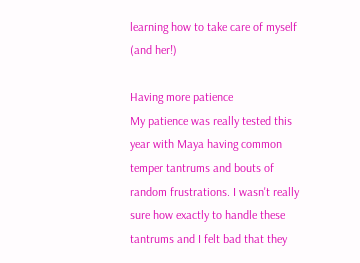learning how to take care of myself (and her!)

Having more patience
My patience was really tested this year with Maya having common temper tantrums and bouts of random frustrations. I wasn't really sure how exactly to handle these tantrums and I felt bad that they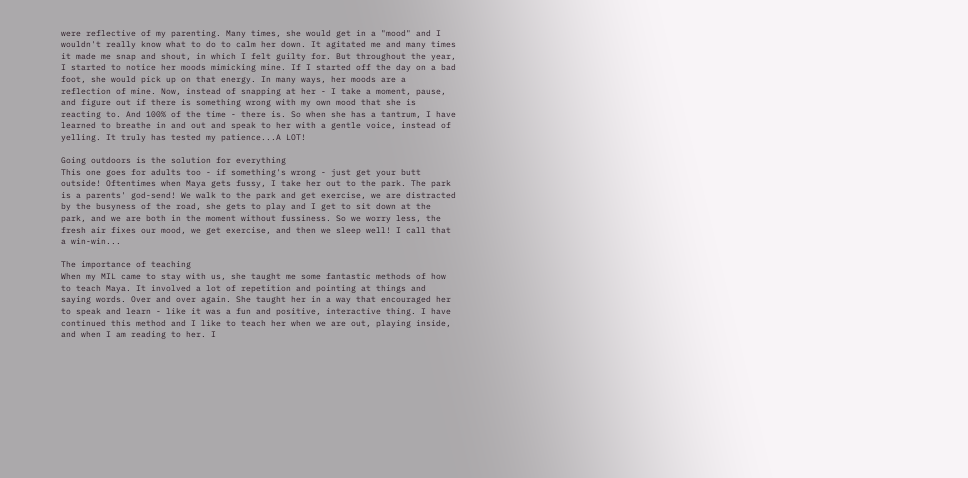were reflective of my parenting. Many times, she would get in a "mood" and I wouldn't really know what to do to calm her down. It agitated me and many times it made me snap and shout, in which I felt guilty for. But throughout the year, I started to notice her moods mimicking mine. If I started off the day on a bad foot, she would pick up on that energy. In many ways, her moods are a reflection of mine. Now, instead of snapping at her - I take a moment, pause, and figure out if there is something wrong with my own mood that she is reacting to. And 100% of the time - there is. So when she has a tantrum, I have learned to breathe in and out and speak to her with a gentle voice, instead of yelling. It truly has tested my patience...A LOT!

Going outdoors is the solution for everything
This one goes for adults too - if something's wrong - just get your butt outside! Oftentimes when Maya gets fussy, I take her out to the park. The park is a parents' god-send! We walk to the park and get exercise, we are distracted by the busyness of the road, she gets to play and I get to sit down at the park, and we are both in the moment without fussiness. So we worry less, the fresh air fixes our mood, we get exercise, and then we sleep well! I call that a win-win...

The importance of teaching
When my MIL came to stay with us, she taught me some fantastic methods of how to teach Maya. It involved a lot of repetition and pointing at things and saying words. Over and over again. She taught her in a way that encouraged her to speak and learn - like it was a fun and positive, interactive thing. I have continued this method and I like to teach her when we are out, playing inside, and when I am reading to her. I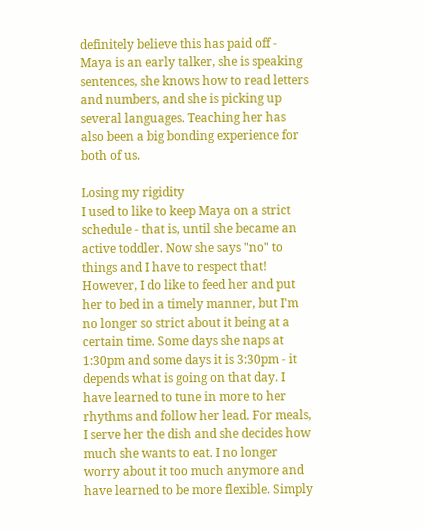definitely believe this has paid off - Maya is an early talker, she is speaking sentences, she knows how to read letters and numbers, and she is picking up several languages. Teaching her has also been a big bonding experience for both of us.

Losing my rigidity
I used to like to keep Maya on a strict schedule - that is, until she became an active toddler. Now she says "no" to things and I have to respect that! However, I do like to feed her and put her to bed in a timely manner, but I'm no longer so strict about it being at a certain time. Some days she naps at 1:30pm and some days it is 3:30pm - it depends what is going on that day. I have learned to tune in more to her rhythms and follow her lead. For meals, I serve her the dish and she decides how much she wants to eat. I no longer worry about it too much anymore and have learned to be more flexible. Simply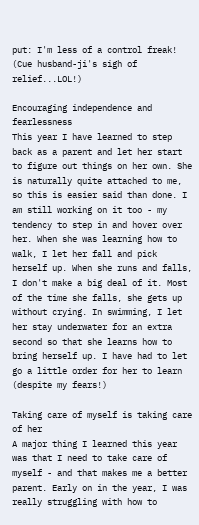put: I'm less of a control freak! (Cue husband-ji's sigh of relief...LOL!)

Encouraging independence and fearlessness
This year I have learned to step back as a parent and let her start to figure out things on her own. She is naturally quite attached to me, so this is easier said than done. I am still working on it too - my tendency to step in and hover over her. When she was learning how to walk, I let her fall and pick herself up. When she runs and falls, I don't make a big deal of it. Most of the time she falls, she gets up without crying. In swimming, I let her stay underwater for an extra second so that she learns how to bring herself up. I have had to let go a little order for her to learn (despite my fears!)

Taking care of myself is taking care of her
A major thing I learned this year was that I need to take care of myself - and that makes me a better parent. Early on in the year, I was really struggling with how to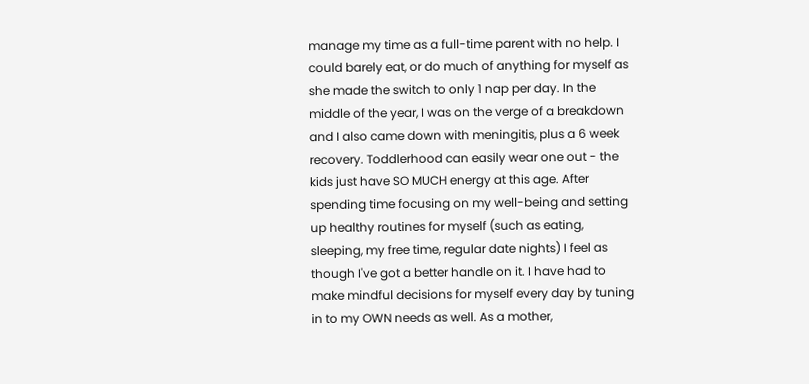manage my time as a full-time parent with no help. I could barely eat, or do much of anything for myself as she made the switch to only 1 nap per day. In the middle of the year, I was on the verge of a breakdown and I also came down with meningitis, plus a 6 week recovery. Toddlerhood can easily wear one out - the kids just have SO MUCH energy at this age. After spending time focusing on my well-being and setting up healthy routines for myself (such as eating, sleeping, my free time, regular date nights) I feel as though I've got a better handle on it. I have had to make mindful decisions for myself every day by tuning in to my OWN needs as well. As a mother,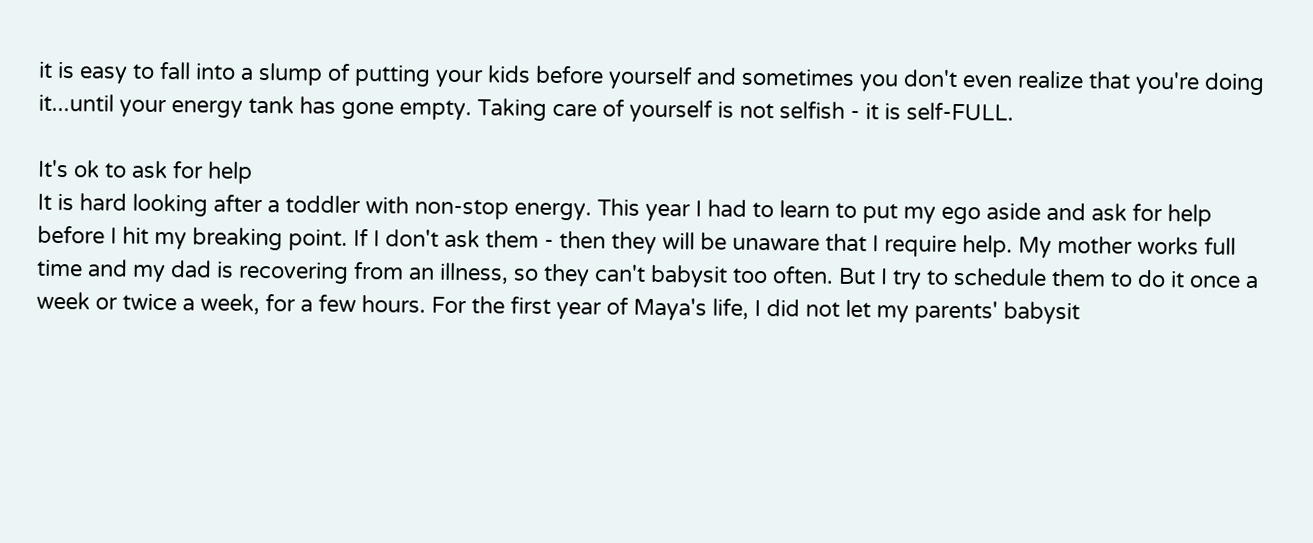it is easy to fall into a slump of putting your kids before yourself and sometimes you don't even realize that you're doing it...until your energy tank has gone empty. Taking care of yourself is not selfish - it is self-FULL.

It's ok to ask for help
It is hard looking after a toddler with non-stop energy. This year I had to learn to put my ego aside and ask for help before I hit my breaking point. If I don't ask them - then they will be unaware that I require help. My mother works full time and my dad is recovering from an illness, so they can't babysit too often. But I try to schedule them to do it once a week or twice a week, for a few hours. For the first year of Maya's life, I did not let my parents' babysit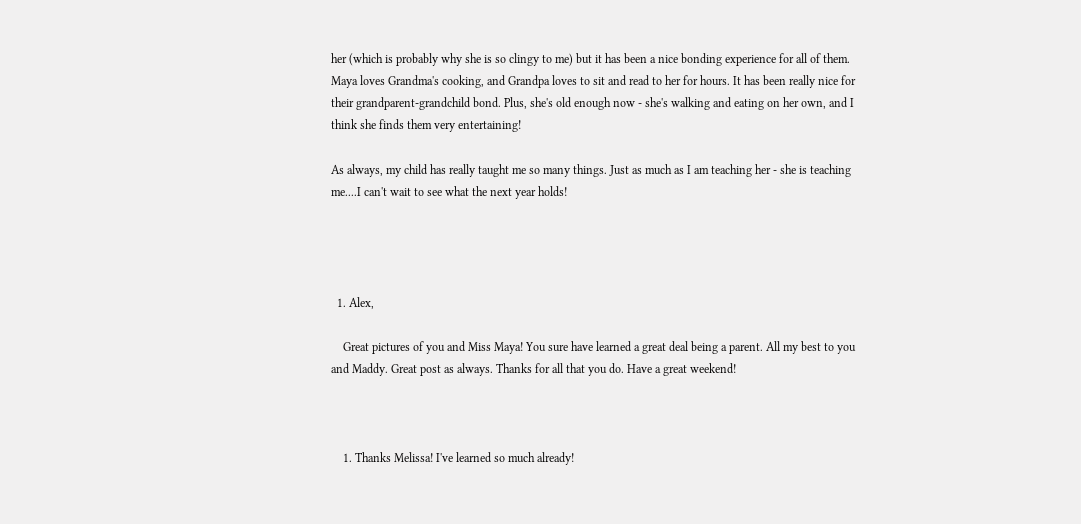her (which is probably why she is so clingy to me) but it has been a nice bonding experience for all of them. Maya loves Grandma's cooking, and Grandpa loves to sit and read to her for hours. It has been really nice for their grandparent-grandchild bond. Plus, she's old enough now - she's walking and eating on her own, and I think she finds them very entertaining!

As always, my child has really taught me so many things. Just as much as I am teaching her - she is teaching me....I can't wait to see what the next year holds!




  1. Alex,

    Great pictures of you and Miss Maya! You sure have learned a great deal being a parent. All my best to you and Maddy. Great post as always. Thanks for all that you do. Have a great weekend!



    1. Thanks Melissa! I've learned so much already!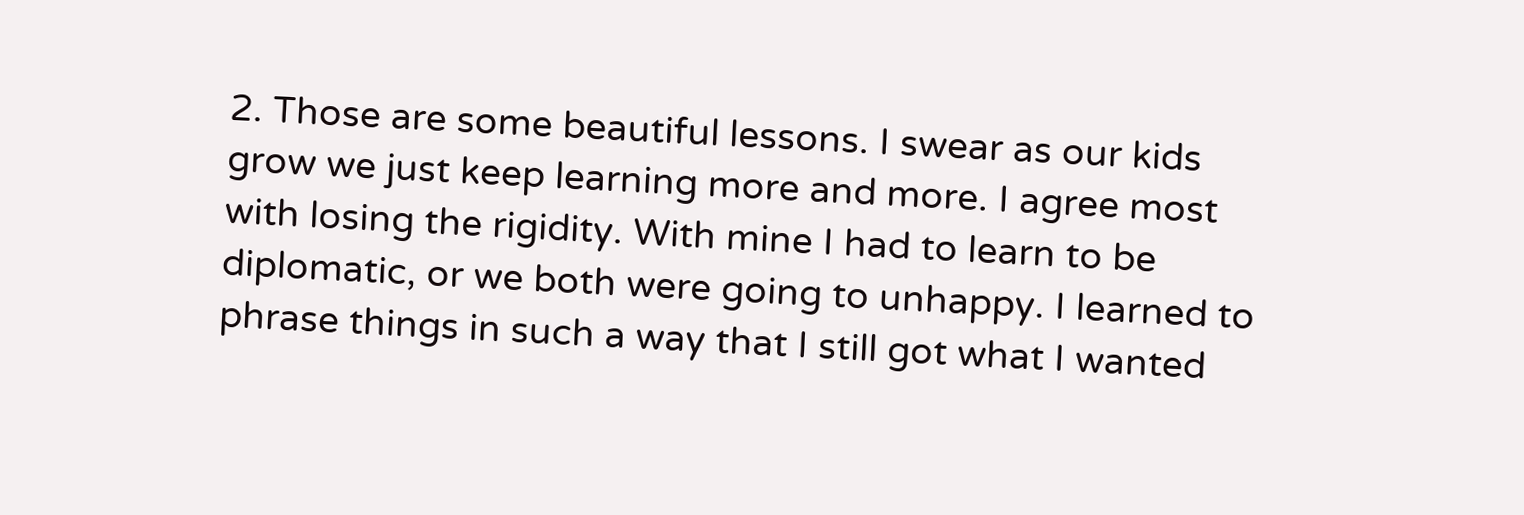2. Those are some beautiful lessons. I swear as our kids grow we just keep learning more and more. I agree most with losing the rigidity. With mine I had to learn to be diplomatic, or we both were going to unhappy. I learned to phrase things in such a way that I still got what I wanted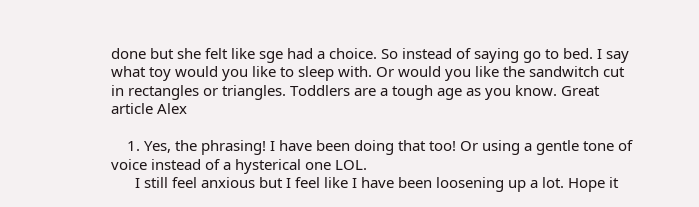done but she felt like sge had a choice. So instead of saying go to bed. I say what toy would you like to sleep with. Or would you like the sandwitch cut in rectangles or triangles. Toddlers are a tough age as you know. Great article Alex

    1. Yes, the phrasing! I have been doing that too! Or using a gentle tone of voice instead of a hysterical one LOL.
      I still feel anxious but I feel like I have been loosening up a lot. Hope it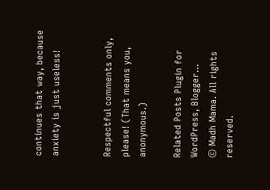continues that way, because anxiety is just useless!


Respectful comments only, please! (That means you, anonymous.)

Related Posts Plugin for WordPress, Blogger...
© Madh Mama. All rights reserved.